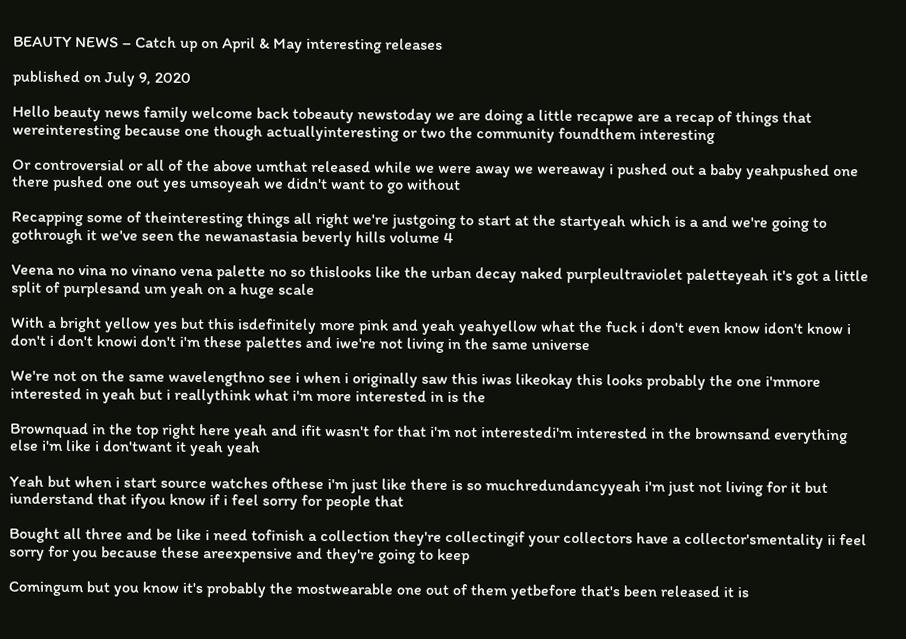BEAUTY NEWS – Catch up on April & May interesting releases

published on July 9, 2020

Hello beauty news family welcome back tobeauty newstoday we are doing a little recapwe are a recap of things that wereinteresting because one though actuallyinteresting or two the community foundthem interesting

Or controversial or all of the above umthat released while we were away we wereaway i pushed out a baby yeahpushed one there pushed one out yes umsoyeah we didn't want to go without

Recapping some of theinteresting things all right we're justgoing to start at the startyeah which is a and we're going to gothrough it we've seen the newanastasia beverly hills volume 4

Veena no vina no vinano vena palette no so thislooks like the urban decay naked purpleultraviolet paletteyeah it's got a little split of purplesand um yeah on a huge scale

With a bright yellow yes but this isdefinitely more pink and yeah yeahyellow what the fuck i don't even know idon't know i don't i don't knowi don't i'm these palettes and iwe're not living in the same universe

We're not on the same wavelengthno see i when i originally saw this iwas likeokay this looks probably the one i'mmore interested in yeah but i reallythink what i'm more interested in is the

Brownquad in the top right here yeah and ifit wasn't for that i'm not interestedi'm interested in the brownsand everything else i'm like i don'twant it yeah yeah

Yeah but when i start source watches ofthese i'm just like there is so muchredundancyyeah i'm just not living for it but iunderstand that ifyou know if i feel sorry for people that

Bought all three and be like i need tofinish a collection they're collectingif your collectors have a collector'smentality ii feel sorry for you because these areexpensive and they're going to keep

Comingum but you know it's probably the mostwearable one out of them yetbefore that's been released it is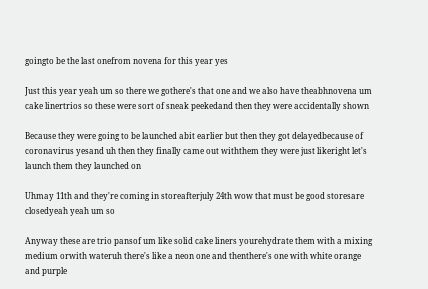goingto be the last onefrom novena for this year yes

Just this year yeah um so there we gothere's that one and we also have theabhnovena um cake linertrios so these were sort of sneak peekedand then they were accidentally shown

Because they were going to be launched abit earlier but then they got delayedbecause of coronavirus yesand uh then they finally came out withthem they were just likeright let's launch them they launched on

Uhmay 11th and they're coming in storeafterjuly 24th wow that must be good storesare closedyeah yeah um so

Anyway these are trio pansof um like solid cake liners yourehydrate them with a mixing medium orwith wateruh there's like a neon one and thenthere's one with white orange and purple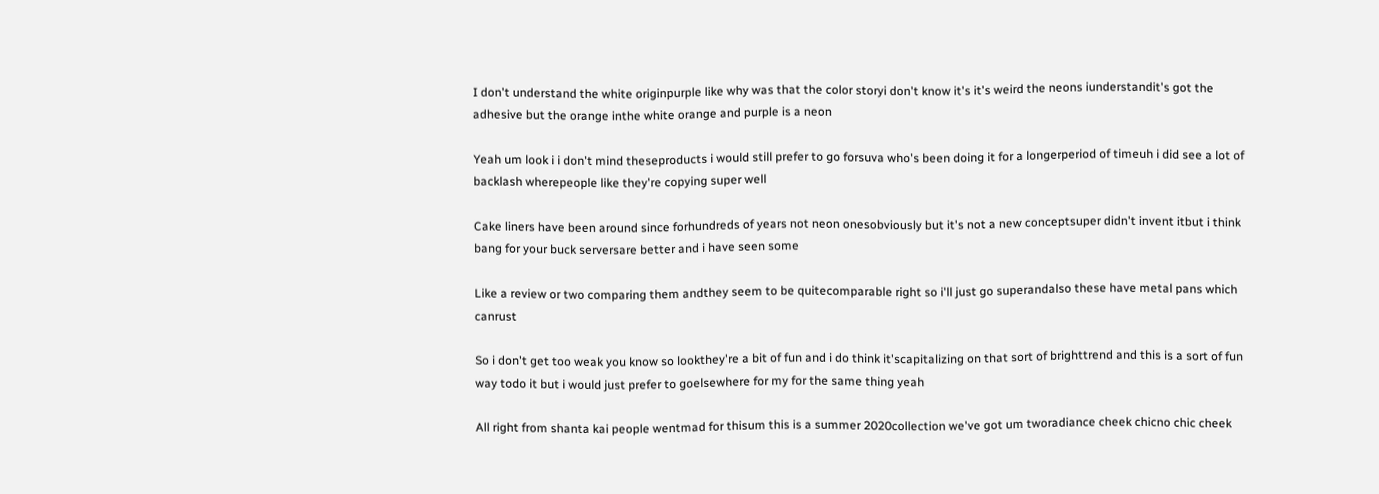I don't understand the white originpurple like why was that the color storyi don't know it's it's weird the neons iunderstandit's got the adhesive but the orange inthe white orange and purple is a neon

Yeah um look i i don't mind theseproducts i would still prefer to go forsuva who's been doing it for a longerperiod of timeuh i did see a lot of backlash wherepeople like they're copying super well

Cake liners have been around since forhundreds of years not neon onesobviously but it's not a new conceptsuper didn't invent itbut i think bang for your buck serversare better and i have seen some

Like a review or two comparing them andthey seem to be quitecomparable right so i'll just go superandalso these have metal pans which canrust

So i don't get too weak you know so lookthey're a bit of fun and i do think it'scapitalizing on that sort of brighttrend and this is a sort of fun way todo it but i would just prefer to goelsewhere for my for the same thing yeah

All right from shanta kai people wentmad for thisum this is a summer 2020collection we've got um tworadiance cheek chicno chic cheek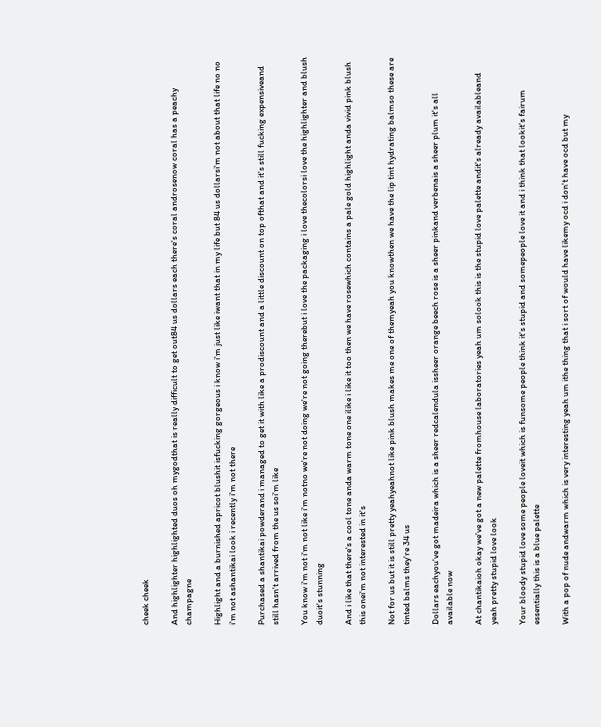cheek cheek

And highlighter highlighted duos oh mygodthat is really difficult to get out84 us dollars each there's coral androsenow coral has a peachy champagne

Highlight and a burnished apricot blushit isfucking gorgeous i know i'm just like iwant that in my life but 84 us dollarsi'm not about that life no no i'm not ashantikai look i recently i'm not there

Purchased a shantikai powderand i managed to get it with like a prodiscount and a little discount on top ofthat and it's still fucking expensiveand still hasn't arrived from the us soi'm like

You know i'm not i'm not like i'm notno we're not doing we're not going therebut i love the packaging i love thecolorsi love the highlighter and blush duoit's stunning

And i like that there's a cool tone anda warm tone one ilike i like it too then we have rosewhich contains a pale gold highlight anda vivid pink blush this onei'm not interested in it's

Not for us but it is still pretty yeahyeahnot like pink blush makes me one of themyeah you knowthen we have the lip tint hydrating balmso these are tinted balms they're 34 us

Dollars eachyou've got madeira which is a sheer redcalendula issheer orange beech rose is a sheer pinkand verbenais a sheer plum it's all available now

At chantikaioh okay we've got a new palette fromhouse laboratories yeah um solook this is the stupid love palette andit's already availableand yeah pretty stupid love look

Your bloody stupid love some people loveit which is funsome people think it's stupid and somepeople love it and i think that lookit's fairum essentially this is a blue palette

With a pop of nude andwarm which is very interesting yeah um ithe thing that i sort of would have likemy ocd i don't have ocd but my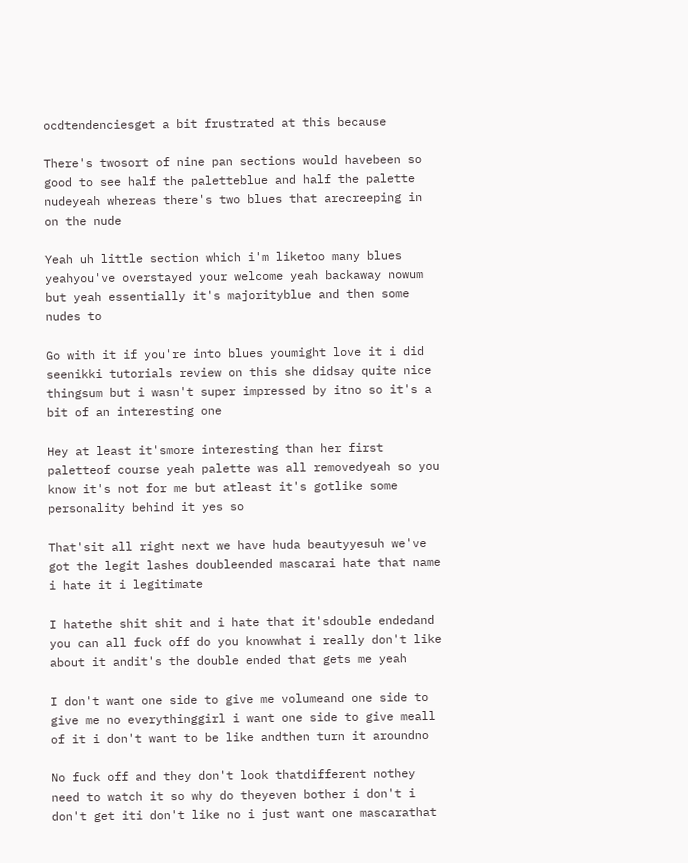ocdtendenciesget a bit frustrated at this because

There's twosort of nine pan sections would havebeen so good to see half the paletteblue and half the palette nudeyeah whereas there's two blues that arecreeping in on the nude

Yeah uh little section which i'm liketoo many blues yeahyou've overstayed your welcome yeah backaway nowum but yeah essentially it's majorityblue and then some nudes to

Go with it if you're into blues youmight love it i did seenikki tutorials review on this she didsay quite nice thingsum but i wasn't super impressed by itno so it's a bit of an interesting one

Hey at least it'smore interesting than her first paletteof course yeah palette was all removedyeah so you know it's not for me but atleast it's gotlike some personality behind it yes so

That'sit all right next we have huda beautyyesuh we've got the legit lashes doubleended mascarai hate that name i hate it i legitimate

I hatethe shit shit and i hate that it'sdouble endedand you can all fuck off do you knowwhat i really don't like about it andit's the double ended that gets me yeah

I don't want one side to give me volumeand one side to give me no everythinggirl i want one side to give meall of it i don't want to be like andthen turn it aroundno

No fuck off and they don't look thatdifferent nothey need to watch it so why do theyeven bother i don't i don't get iti don't like no i just want one mascarathat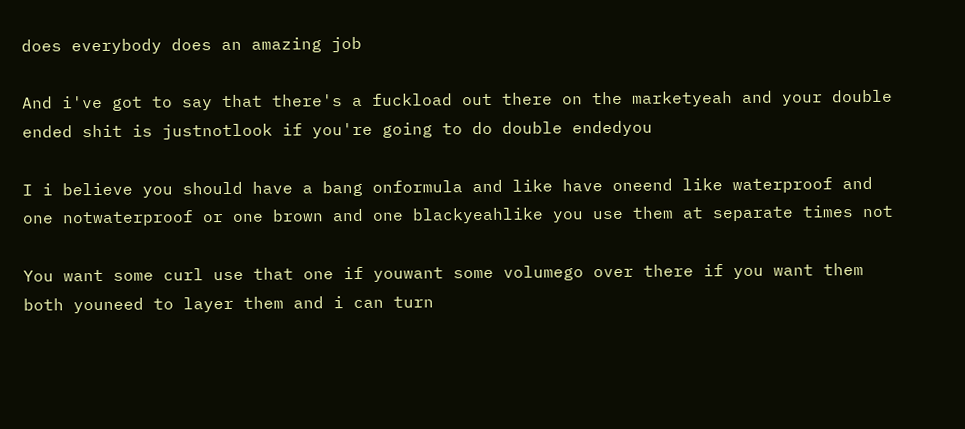does everybody does an amazing job

And i've got to say that there's a fuckload out there on the marketyeah and your double ended shit is justnotlook if you're going to do double endedyou

I i believe you should have a bang onformula and like have oneend like waterproof and one notwaterproof or one brown and one blackyeahlike you use them at separate times not

You want some curl use that one if youwant some volumego over there if you want them both youneed to layer them and i can turn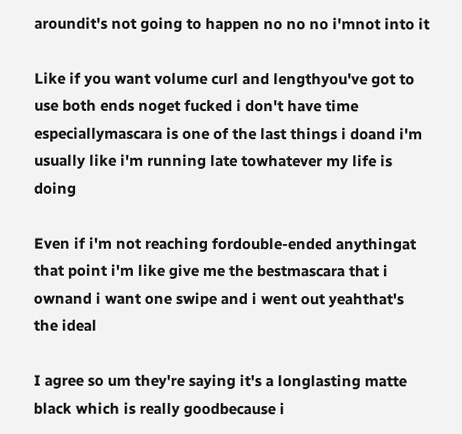aroundit's not going to happen no no no i'mnot into it

Like if you want volume curl and lengthyou've got to use both ends noget fucked i don't have time especiallymascara is one of the last things i doand i'm usually like i'm running late towhatever my life is doing

Even if i'm not reaching fordouble-ended anythingat that point i'm like give me the bestmascara that i ownand i want one swipe and i went out yeahthat's the ideal

I agree so um they're saying it's a longlasting matte black which is really goodbecause i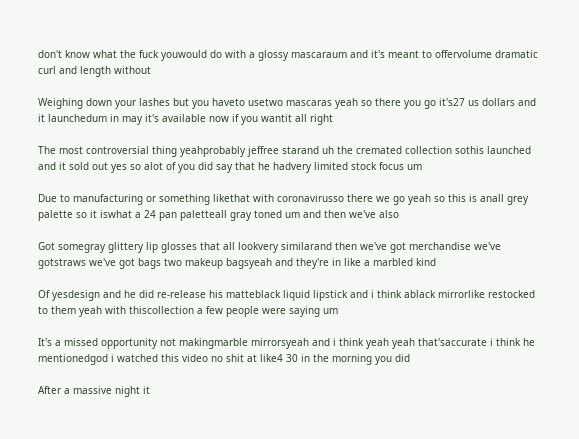don't know what the fuck youwould do with a glossy mascaraum and it's meant to offervolume dramatic curl and length without

Weighing down your lashes but you haveto usetwo mascaras yeah so there you go it's27 us dollars and it launchedum in may it's available now if you wantit all right

The most controversial thing yeahprobably jeffree starand uh the cremated collection sothis launched and it sold out yes so alot of you did say that he hadvery limited stock focus um

Due to manufacturing or something likethat with coronavirusso there we go yeah so this is anall grey palette so it iswhat a 24 pan paletteall gray toned um and then we've also

Got somegray glittery lip glosses that all lookvery similarand then we've got merchandise we've gotstraws we've got bags two makeup bagsyeah and they're in like a marbled kind

Of yesdesign and he did re-release his matteblack liquid lipstick and i think ablack mirrorlike restocked to them yeah with thiscollection a few people were saying um

It's a missed opportunity not makingmarble mirrorsyeah and i think yeah yeah that'saccurate i think he mentionedgod i watched this video no shit at like4 30 in the morning you did

After a massive night it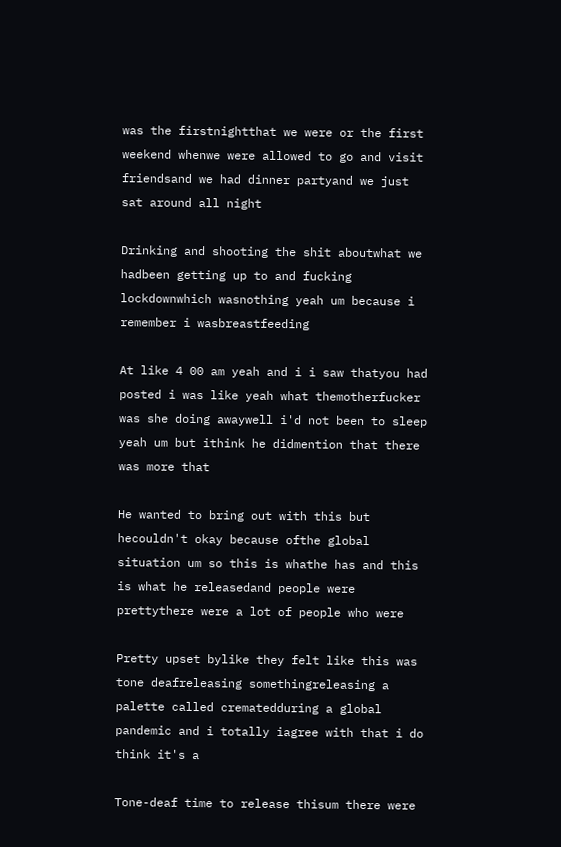was the firstnightthat we were or the first weekend whenwe were allowed to go and visit friendsand we had dinner partyand we just sat around all night

Drinking and shooting the shit aboutwhat we hadbeen getting up to and fucking lockdownwhich wasnothing yeah um because i remember i wasbreastfeeding

At like 4 00 am yeah and i i saw thatyou had posted i was like yeah what themotherfucker was she doing awaywell i'd not been to sleep yeah um but ithink he didmention that there was more that

He wanted to bring out with this but hecouldn't okay because ofthe global situation um so this is whathe has and this is what he releasedand people were prettythere were a lot of people who were

Pretty upset bylike they felt like this was tone deafreleasing somethingreleasing a palette called crematedduring a global pandemic and i totally iagree with that i do think it's a

Tone-deaf time to release thisum there were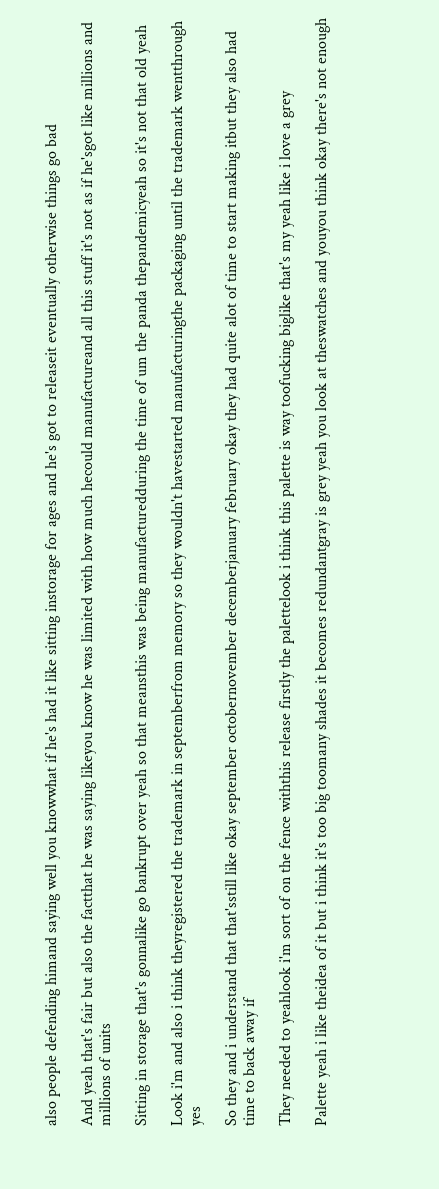also people defending himand saying well you knowwhat if he's had it like sitting instorage for ages and he's got to releaseit eventually otherwise things go bad

And yeah that's fair but also the factthat he was saying likeyou know he was limited with how much hecould manufactureand all this stuff it's not as if he'sgot like millions and millions of units

Sitting in storage that's gonnalike go bankrupt over yeah so that meansthis was being manufacturedduring the time of um the panda thepandemicyeah so it's not that old yeah

Look i'm and also i think theyregistered the trademark in septemberfrom memory so they wouldn't havestarted manufacturingthe packaging until the trademark wentthrough yes

So they and i understand that that'sstill like okay september octobernovember decemberjanuary february okay they had quite alot of time to start making itbut they also had time to back away if

They needed to yeahlook i'm sort of on the fence withthis release firstly the palettelook i think this palette is way toofucking biglike that's my yeah like i love a grey

Palette yeah i like theidea of it but i think it's too big toomany shades it becomes redundantgray is grey yeah you look at theswatches and youyou think okay there's not enough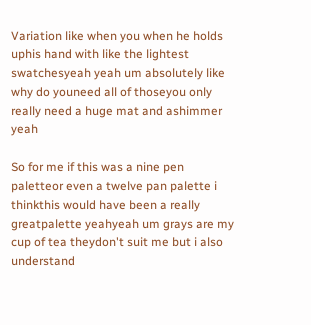Variation like when you when he holds uphis hand with like the lightest swatchesyeah yeah um absolutely like why do youneed all of thoseyou only really need a huge mat and ashimmer yeah

So for me if this was a nine pen paletteor even a twelve pan palette i thinkthis would have been a really greatpalette yeahyeah um grays are my cup of tea theydon't suit me but i also understand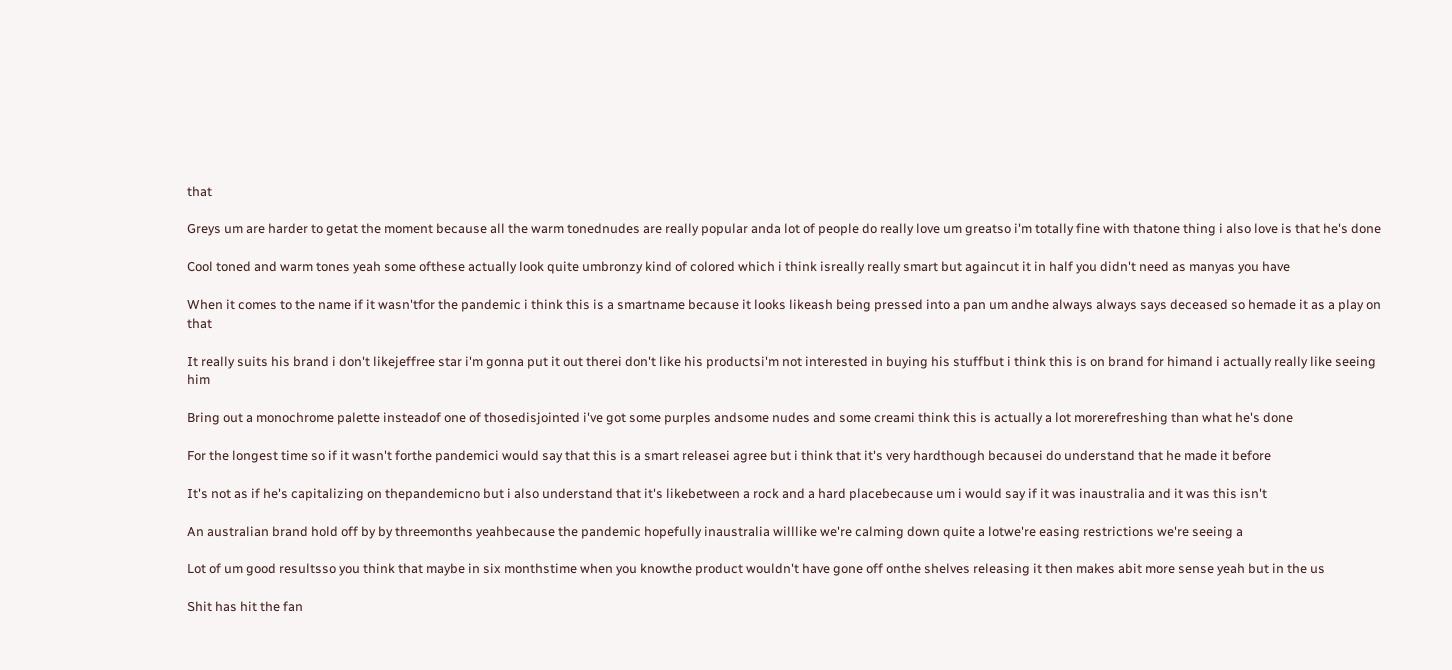that

Greys um are harder to getat the moment because all the warm tonednudes are really popular anda lot of people do really love um greatso i'm totally fine with thatone thing i also love is that he's done

Cool toned and warm tones yeah some ofthese actually look quite umbronzy kind of colored which i think isreally really smart but againcut it in half you didn't need as manyas you have

When it comes to the name if it wasn'tfor the pandemic i think this is a smartname because it looks likeash being pressed into a pan um andhe always always says deceased so hemade it as a play on that

It really suits his brand i don't likejeffree star i'm gonna put it out therei don't like his productsi'm not interested in buying his stuffbut i think this is on brand for himand i actually really like seeing him

Bring out a monochrome palette insteadof one of thosedisjointed i've got some purples andsome nudes and some creami think this is actually a lot morerefreshing than what he's done

For the longest time so if it wasn't forthe pandemici would say that this is a smart releasei agree but i think that it's very hardthough becausei do understand that he made it before

It's not as if he's capitalizing on thepandemicno but i also understand that it's likebetween a rock and a hard placebecause um i would say if it was inaustralia and it was this isn't

An australian brand hold off by by threemonths yeahbecause the pandemic hopefully inaustralia willlike we're calming down quite a lotwe're easing restrictions we're seeing a

Lot of um good resultsso you think that maybe in six monthstime when you knowthe product wouldn't have gone off onthe shelves releasing it then makes abit more sense yeah but in the us

Shit has hit the fan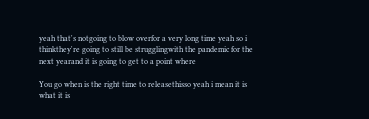yeah that's notgoing to blow overfor a very long time yeah so i thinkthey're going to still be strugglingwith the pandemic for the next yearand it is going to get to a point where

You go when is the right time to releasethisso yeah i mean it is what it is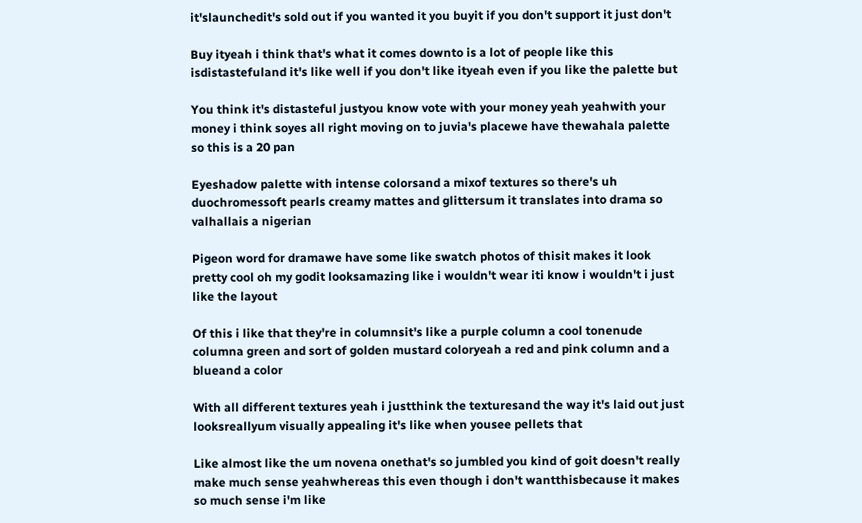it'slaunchedit's sold out if you wanted it you buyit if you don't support it just don't

Buy ityeah i think that's what it comes downto is a lot of people like this isdistastefuland it's like well if you don't like ityeah even if you like the palette but

You think it's distasteful justyou know vote with your money yeah yeahwith your money i think soyes all right moving on to juvia's placewe have thewahala palette so this is a 20 pan

Eyeshadow palette with intense colorsand a mixof textures so there's uh duochromessoft pearls creamy mattes and glittersum it translates into drama so valhallais a nigerian

Pigeon word for dramawe have some like swatch photos of thisit makes it look pretty cool oh my godit looksamazing like i wouldn't wear iti know i wouldn't i just like the layout

Of this i like that they're in columnsit's like a purple column a cool tonenude columna green and sort of golden mustard coloryeah a red and pink column and a blueand a color

With all different textures yeah i justthink the texturesand the way it's laid out just looksreallyum visually appealing it's like when yousee pellets that

Like almost like the um novena onethat's so jumbled you kind of goit doesn't really make much sense yeahwhereas this even though i don't wantthisbecause it makes so much sense i'm like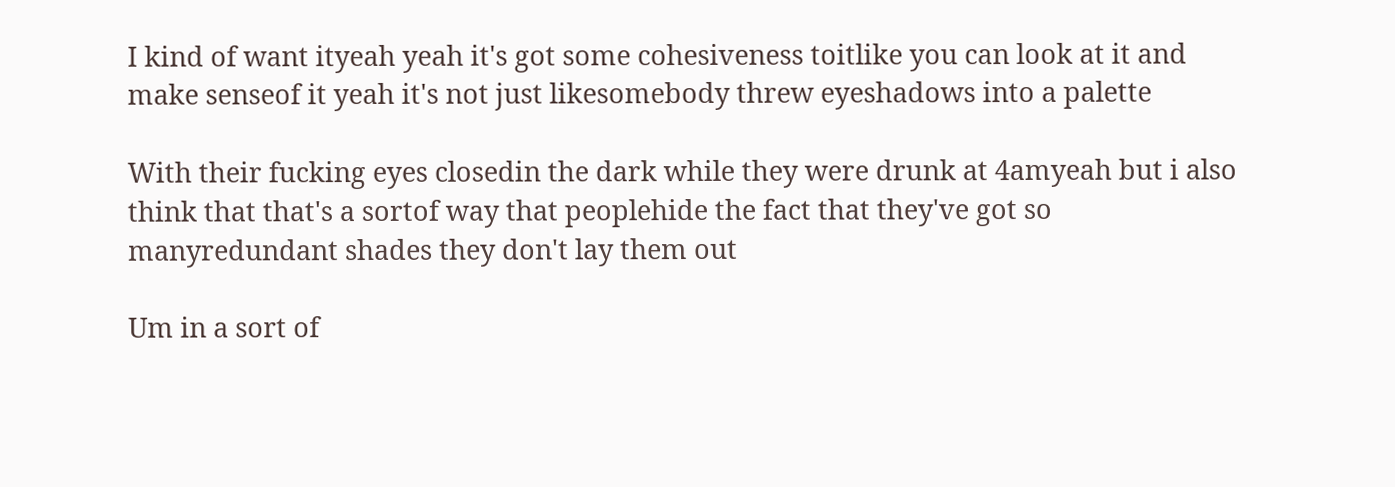I kind of want ityeah yeah it's got some cohesiveness toitlike you can look at it and make senseof it yeah it's not just likesomebody threw eyeshadows into a palette

With their fucking eyes closedin the dark while they were drunk at 4amyeah but i also think that that's a sortof way that peoplehide the fact that they've got so manyredundant shades they don't lay them out

Um in a sort of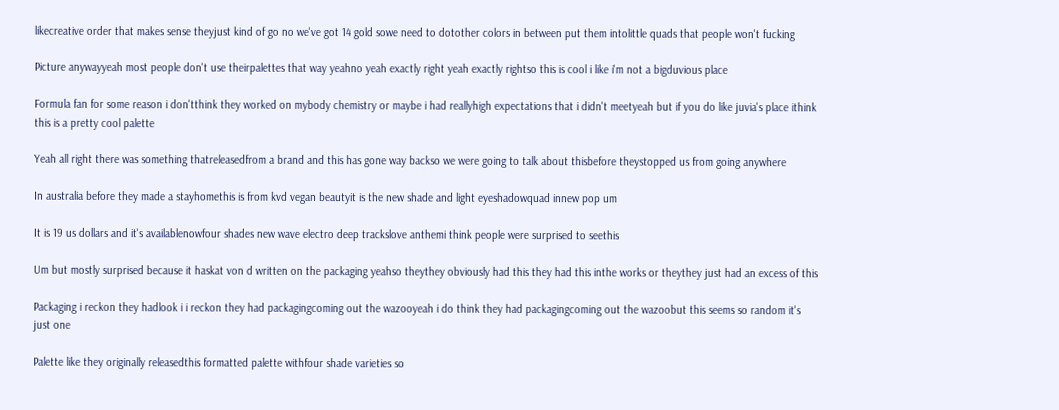likecreative order that makes sense theyjust kind of go no we've got 14 gold sowe need to dotother colors in between put them intolittle quads that people won't fucking

Picture anywayyeah most people don't use theirpalettes that way yeahno yeah exactly right yeah exactly rightso this is cool i like i'm not a bigduvious place

Formula fan for some reason i don'tthink they worked on mybody chemistry or maybe i had reallyhigh expectations that i didn't meetyeah but if you do like juvia's place ithink this is a pretty cool palette

Yeah all right there was something thatreleasedfrom a brand and this has gone way backso we were going to talk about thisbefore theystopped us from going anywhere

In australia before they made a stayhomethis is from kvd vegan beautyit is the new shade and light eyeshadowquad innew pop um

It is 19 us dollars and it's availablenowfour shades new wave electro deep trackslove anthemi think people were surprised to seethis

Um but mostly surprised because it haskat von d written on the packaging yeahso theythey obviously had this they had this inthe works or theythey just had an excess of this

Packaging i reckon they hadlook i i reckon they had packagingcoming out the wazooyeah i do think they had packagingcoming out the wazoobut this seems so random it's just one

Palette like they originally releasedthis formatted palette withfour shade varieties so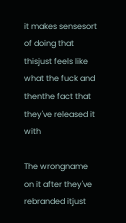it makes sensesort of doing that thisjust feels like what the fuck and thenthe fact that they've released it with

The wrongname on it after they've rebranded itjust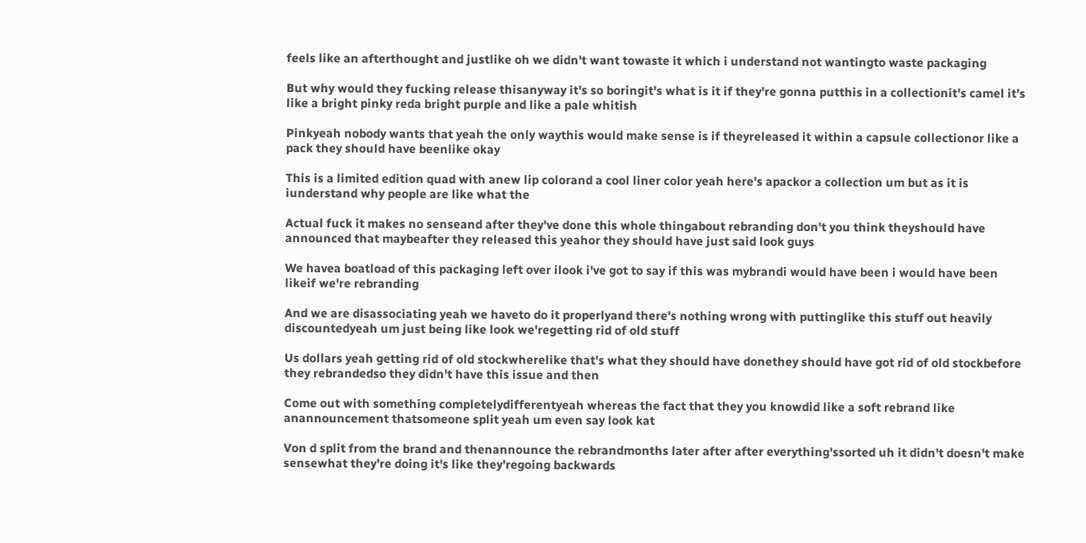feels like an afterthought and justlike oh we didn't want towaste it which i understand not wantingto waste packaging

But why would they fucking release thisanyway it's so boringit's what is it if they're gonna putthis in a collectionit's camel it's like a bright pinky reda bright purple and like a pale whitish

Pinkyeah nobody wants that yeah the only waythis would make sense is if theyreleased it within a capsule collectionor like a pack they should have beenlike okay

This is a limited edition quad with anew lip colorand a cool liner color yeah here's apackor a collection um but as it is iunderstand why people are like what the

Actual fuck it makes no senseand after they've done this whole thingabout rebranding don't you think theyshould have announced that maybeafter they released this yeahor they should have just said look guys

We havea boatload of this packaging left over ilook i've got to say if this was mybrandi would have been i would have been likeif we're rebranding

And we are disassociating yeah we haveto do it properlyand there's nothing wrong with puttinglike this stuff out heavily discountedyeah um just being like look we'regetting rid of old stuff

Us dollars yeah getting rid of old stockwherelike that's what they should have donethey should have got rid of old stockbefore they rebrandedso they didn't have this issue and then

Come out with something completelydifferentyeah whereas the fact that they you knowdid like a soft rebrand like anannouncement thatsomeone split yeah um even say look kat

Von d split from the brand and thenannounce the rebrandmonths later after after everything'ssorted uh it didn't doesn't make sensewhat they're doing it's like they'regoing backwards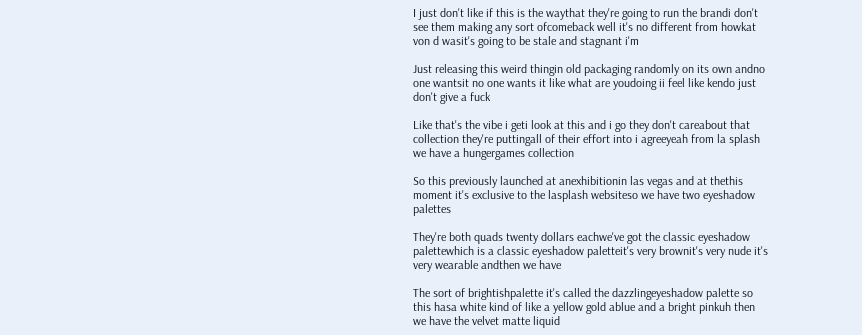I just don't like if this is the waythat they're going to run the brandi don't see them making any sort ofcomeback well it's no different from howkat von d wasit's going to be stale and stagnant i'm

Just releasing this weird thingin old packaging randomly on its own andno one wantsit no one wants it like what are youdoing ii feel like kendo just don't give a fuck

Like that's the vibe i geti look at this and i go they don't careabout that collection they're puttingall of their effort into i agreeyeah from la splash we have a hungergames collection

So this previously launched at anexhibitionin las vegas and at thethis moment it's exclusive to the lasplash websiteso we have two eyeshadow palettes

They're both quads twenty dollars eachwe've got the classic eyeshadow palettewhich is a classic eyeshadow paletteit's very brownit's very nude it's very wearable andthen we have

The sort of brightishpalette it's called the dazzlingeyeshadow palette so this hasa white kind of like a yellow gold ablue and a bright pinkuh then we have the velvet matte liquid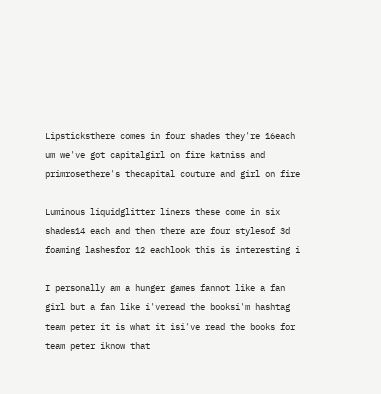Lipsticksthere comes in four shades they're 16each um we've got capitalgirl on fire katniss and primrosethere's thecapital couture and girl on fire

Luminous liquidglitter liners these come in six shades14 each and then there are four stylesof 3d foaming lashesfor 12 eachlook this is interesting i

I personally am a hunger games fannot like a fan girl but a fan like i'veread the booksi'm hashtag team peter it is what it isi've read the books for team peter iknow that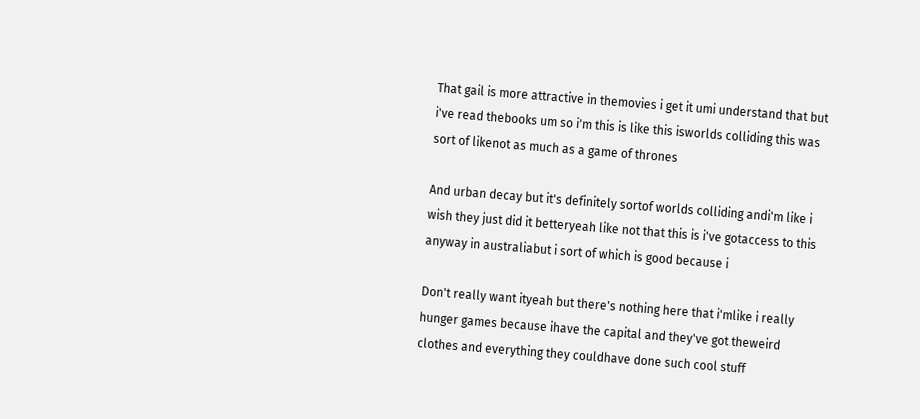That gail is more attractive in themovies i get it umi understand that but i've read thebooks um so i'm this is like this isworlds colliding this was sort of likenot as much as a game of thrones

And urban decay but it's definitely sortof worlds colliding andi'm like i wish they just did it betteryeah like not that this is i've gotaccess to this anyway in australiabut i sort of which is good because i

Don't really want ityeah but there's nothing here that i'mlike i really hunger games because ihave the capital and they've got theweird clothes and everything they couldhave done such cool stuff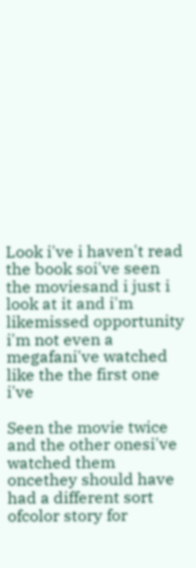Look i've i haven't read the book soi've seen the moviesand i just i look at it and i'm likemissed opportunity i'm not even a megafani've watched like the the first one i've

Seen the movie twice and the other onesi've watched them oncethey should have had a different sort ofcolor story for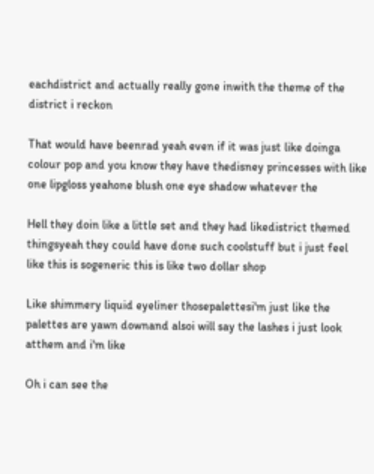eachdistrict and actually really gone inwith the theme of the district i reckon

That would have beenrad yeah even if it was just like doinga colour pop and you know they have thedisney princesses with like one lipgloss yeahone blush one eye shadow whatever the

Hell they doin like a little set and they had likedistrict themed thingsyeah they could have done such coolstuff but i just feel like this is sogeneric this is like two dollar shop

Like shimmery liquid eyeliner thosepalettesi'm just like the palettes are yawn downand alsoi will say the lashes i just look atthem and i'm like

Oh i can see the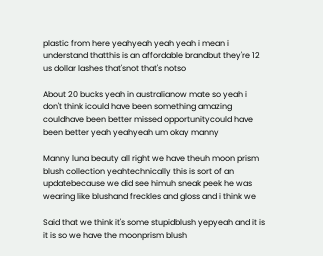plastic from here yeahyeah yeah yeah i mean i understand thatthis is an affordable brandbut they're 12 us dollar lashes that'snot that's notso

About 20 bucks yeah in australianow mate so yeah i don't think icould have been something amazing couldhave been better missed opportunitycould have been better yeah yeahyeah um okay manny

Manny luna beauty all right we have theuh moon prism blush collection yeahtechnically this is sort of an updatebecause we did see himuh sneak peek he was wearing like blushand freckles and gloss and i think we

Said that we think it's some stupidblush yepyeah and it is it is so we have the moonprism blush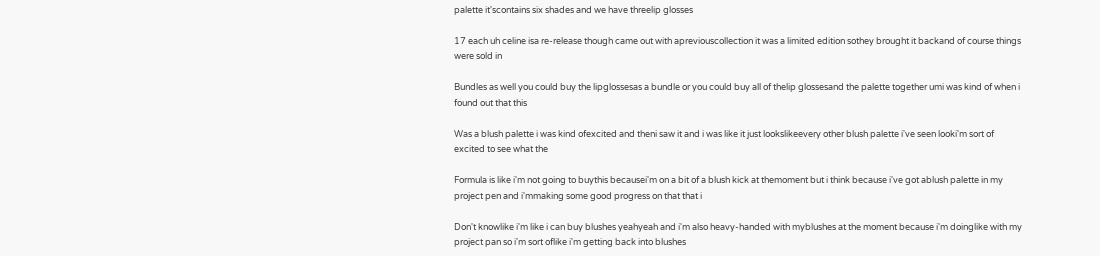palette it'scontains six shades and we have threelip glosses

17 each uh celine isa re-release though came out with apreviouscollection it was a limited edition sothey brought it backand of course things were sold in

Bundles as well you could buy the lipglossesas a bundle or you could buy all of thelip glossesand the palette together umi was kind of when i found out that this

Was a blush palette i was kind ofexcited and theni saw it and i was like it just lookslikeevery other blush palette i've seen looki'm sort of excited to see what the

Formula is like i'm not going to buythis becausei'm on a bit of a blush kick at themoment but i think because i've got ablush palette in my project pen and i'mmaking some good progress on that that i

Don't knowlike i'm like i can buy blushes yeahyeah and i'm also heavy-handed with myblushes at the moment because i'm doinglike with my project pan so i'm sort oflike i'm getting back into blushes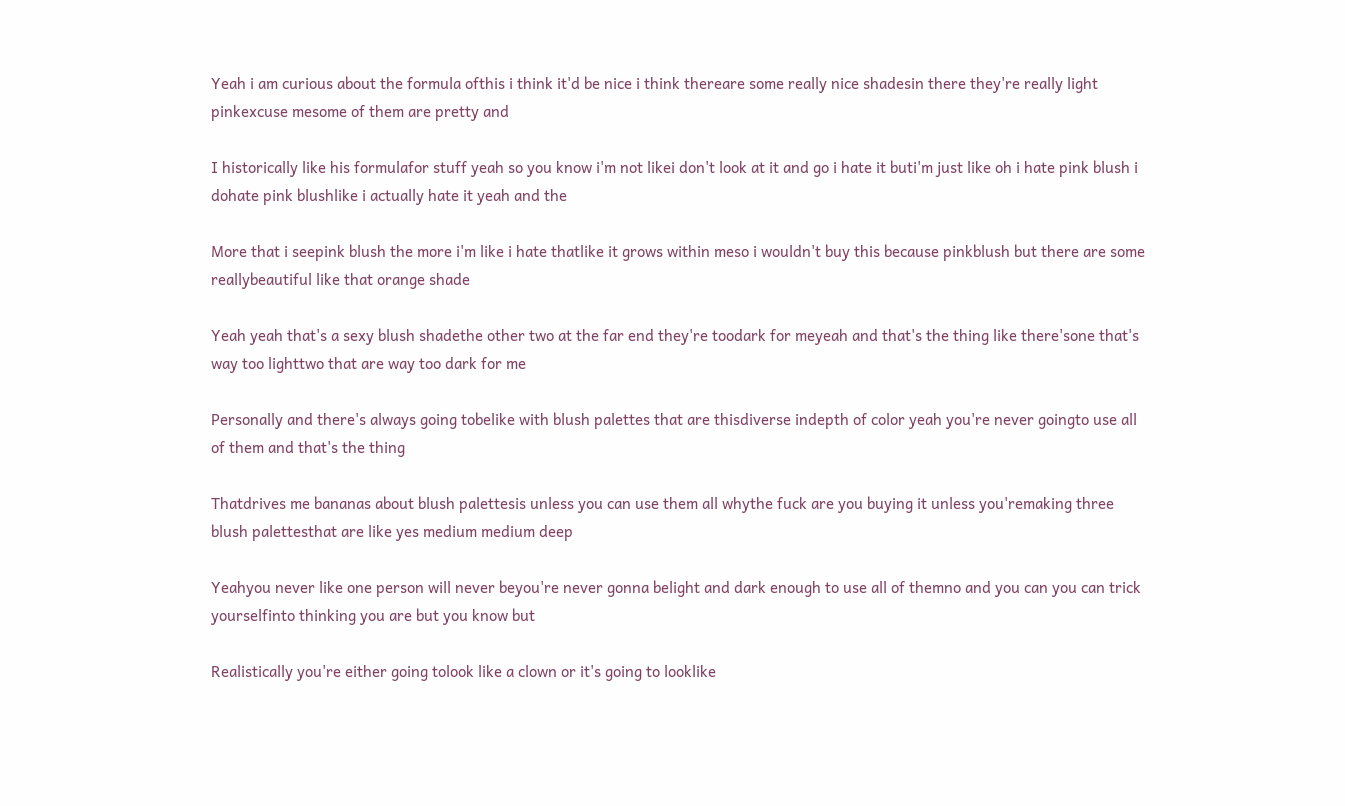Yeah i am curious about the formula ofthis i think it'd be nice i think thereare some really nice shadesin there they're really light pinkexcuse mesome of them are pretty and

I historically like his formulafor stuff yeah so you know i'm not likei don't look at it and go i hate it buti'm just like oh i hate pink blush i dohate pink blushlike i actually hate it yeah and the

More that i seepink blush the more i'm like i hate thatlike it grows within meso i wouldn't buy this because pinkblush but there are some reallybeautiful like that orange shade

Yeah yeah that's a sexy blush shadethe other two at the far end they're toodark for meyeah and that's the thing like there'sone that's way too lighttwo that are way too dark for me

Personally and there's always going tobelike with blush palettes that are thisdiverse indepth of color yeah you're never goingto use all of them and that's the thing

Thatdrives me bananas about blush palettesis unless you can use them all whythe fuck are you buying it unless you'remaking three blush palettesthat are like yes medium medium deep

Yeahyou never like one person will never beyou're never gonna belight and dark enough to use all of themno and you can you can trick yourselfinto thinking you are but you know but

Realistically you're either going tolook like a clown or it's going to looklike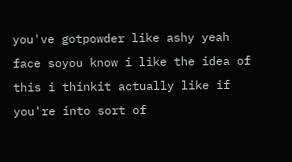you've gotpowder like ashy yeah face soyou know i like the idea of this i thinkit actually like if you're into sort of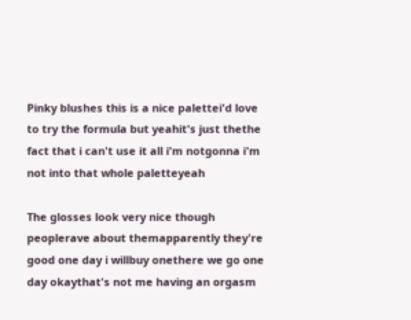Pinky blushes this is a nice palettei'd love to try the formula but yeahit's just thethe fact that i can't use it all i'm notgonna i'm not into that whole paletteyeah

The glosses look very nice though peoplerave about themapparently they're good one day i willbuy onethere we go one day okaythat's not me having an orgasm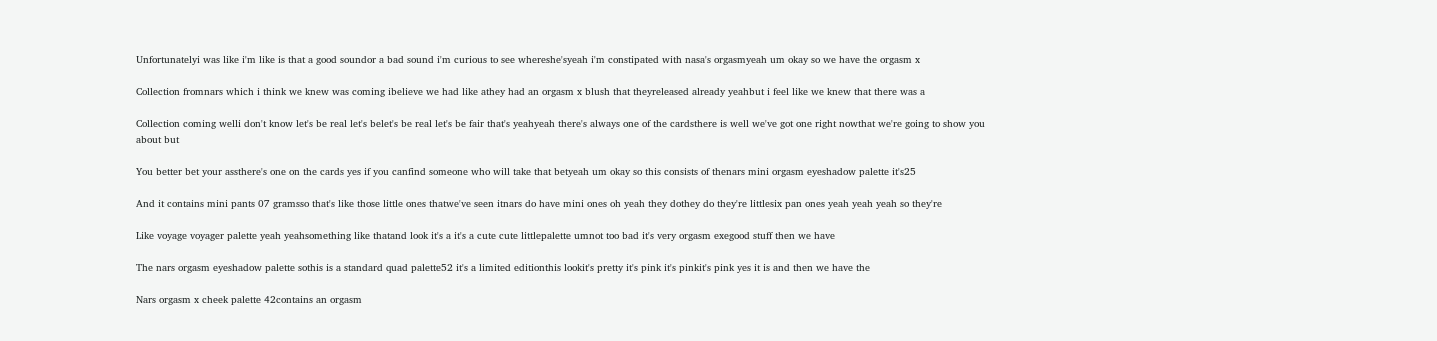Unfortunatelyi was like i'm like is that a good soundor a bad sound i'm curious to see whereshe'syeah i'm constipated with nasa's orgasmyeah um okay so we have the orgasm x

Collection fromnars which i think we knew was coming ibelieve we had like athey had an orgasm x blush that theyreleased already yeahbut i feel like we knew that there was a

Collection coming welli don't know let's be real let's belet's be real let's be fair that's yeahyeah there's always one of the cardsthere is well we've got one right nowthat we're going to show you about but

You better bet your assthere's one on the cards yes if you canfind someone who will take that betyeah um okay so this consists of thenars mini orgasm eyeshadow palette it's25

And it contains mini pants 07 gramsso that's like those little ones thatwe've seen itnars do have mini ones oh yeah they dothey do they're littlesix pan ones yeah yeah yeah so they're

Like voyage voyager palette yeah yeahsomething like thatand look it's a it's a cute cute littlepalette umnot too bad it's very orgasm exegood stuff then we have

The nars orgasm eyeshadow palette sothis is a standard quad palette52 it's a limited editionthis lookit's pretty it's pink it's pinkit's pink yes it is and then we have the

Nars orgasm x cheek palette 42contains an orgasm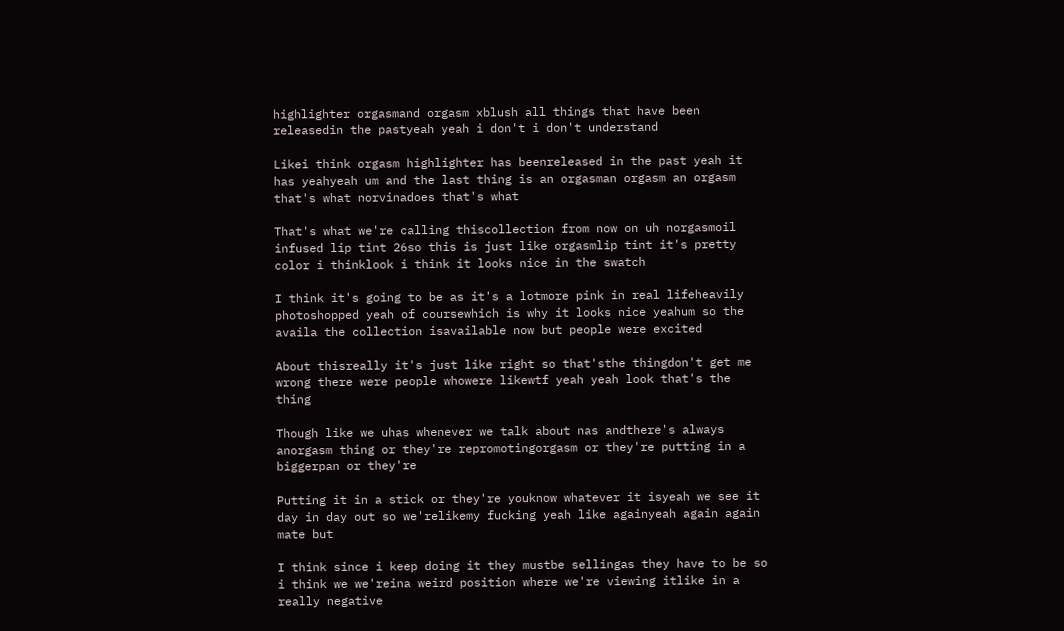highlighter orgasmand orgasm xblush all things that have been releasedin the pastyeah yeah i don't i don't understand

Likei think orgasm highlighter has beenreleased in the past yeah it has yeahyeah um and the last thing is an orgasman orgasm an orgasm that's what norvinadoes that's what

That's what we're calling thiscollection from now on uh norgasmoil infused lip tint 26so this is just like orgasmlip tint it's pretty color i thinklook i think it looks nice in the swatch

I think it's going to be as it's a lotmore pink in real lifeheavily photoshopped yeah of coursewhich is why it looks nice yeahum so the availa the collection isavailable now but people were excited

About thisreally it's just like right so that'sthe thingdon't get me wrong there were people whowere likewtf yeah yeah look that's the thing

Though like we uhas whenever we talk about nas andthere's always anorgasm thing or they're repromotingorgasm or they're putting in a biggerpan or they're

Putting it in a stick or they're youknow whatever it isyeah we see it day in day out so we'relikemy fucking yeah like againyeah again again mate but

I think since i keep doing it they mustbe sellingas they have to be so i think we we'reina weird position where we're viewing itlike in a really negative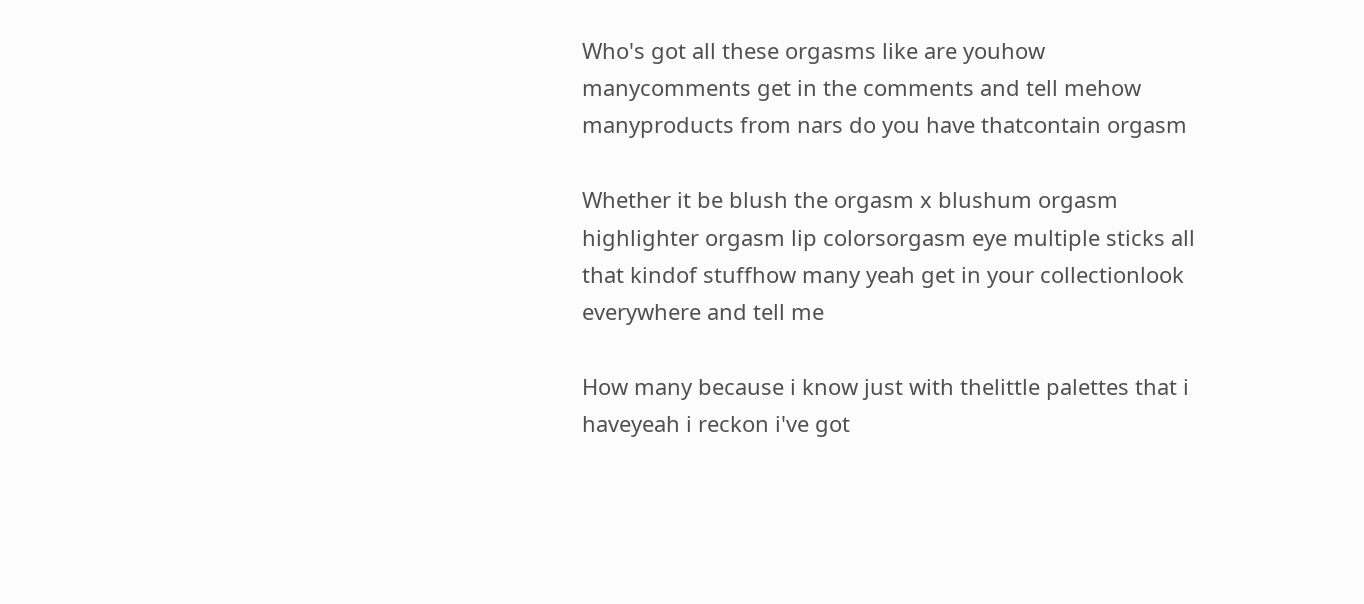Who's got all these orgasms like are youhow manycomments get in the comments and tell mehow manyproducts from nars do you have thatcontain orgasm

Whether it be blush the orgasm x blushum orgasm highlighter orgasm lip colorsorgasm eye multiple sticks all that kindof stuffhow many yeah get in your collectionlook everywhere and tell me

How many because i know just with thelittle palettes that i haveyeah i reckon i've got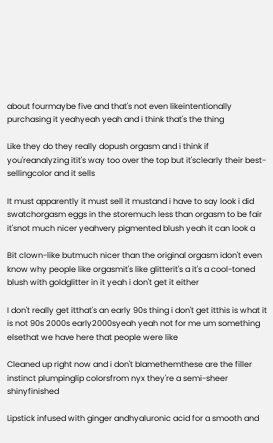about fourmaybe five and that's not even likeintentionally purchasing it yeahyeah yeah and i think that's the thing

Like they do they really dopush orgasm and i think if you'reanalyzing itit's way too over the top but it'sclearly their best-sellingcolor and it sells

It must apparently it must sell it mustand i have to say look i did swatchorgasm eggs in the storemuch less than orgasm to be fair it'snot much nicer yeahvery pigmented blush yeah it can look a

Bit clown-like butmuch nicer than the original orgasm idon't even know why people like orgasmit's like glitterit's a it's a cool-toned blush with goldglitter in it yeah i don't get it either

I don't really get itthat's an early 90s thing i don't get itthis is what it is not 90s 2000s early2000syeah yeah not for me um something elsethat we have here that people were like

Cleaned up right now and i don't blamethemthese are the filler instinct plumpinglip colorsfrom nyx they're a semi-sheer shinyfinished

Lipstick infused with ginger andhyaluronic acid for a smooth and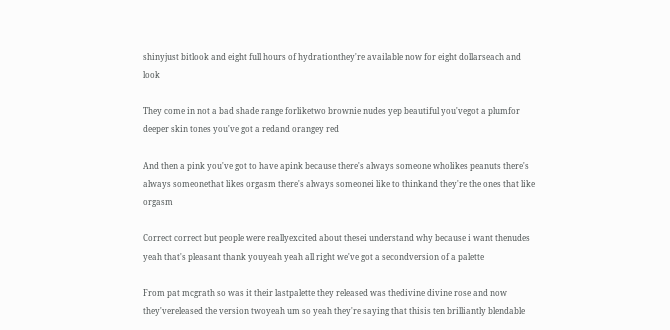shinyjust bitlook and eight full hours of hydrationthey're available now for eight dollarseach and look

They come in not a bad shade range forliketwo brownie nudes yep beautiful you'vegot a plumfor deeper skin tones you've got a redand orangey red

And then a pink you've got to have apink because there's always someone wholikes peanuts there's always someonethat likes orgasm there's always someonei like to thinkand they're the ones that like orgasm

Correct correct but people were reallyexcited about thesei understand why because i want thenudes yeah that's pleasant thank youyeah yeah all right we've got a secondversion of a palette

From pat mcgrath so was it their lastpalette they released was thedivine divine rose and now they'vereleased the version twoyeah um so yeah they're saying that thisis ten brilliantly blendable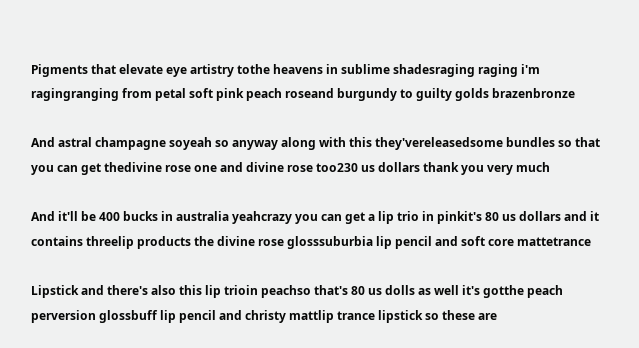Pigments that elevate eye artistry tothe heavens in sublime shadesraging raging i'm ragingranging from petal soft pink peach roseand burgundy to guilty golds brazenbronze

And astral champagne soyeah so anyway along with this they'vereleasedsome bundles so that you can get thedivine rose one and divine rose too230 us dollars thank you very much

And it'll be 400 bucks in australia yeahcrazy you can get a lip trio in pinkit's 80 us dollars and it contains threelip products the divine rose glosssuburbia lip pencil and soft core mattetrance

Lipstick and there's also this lip trioin peachso that's 80 us dolls as well it's gotthe peach perversion glossbuff lip pencil and christy mattlip trance lipstick so these are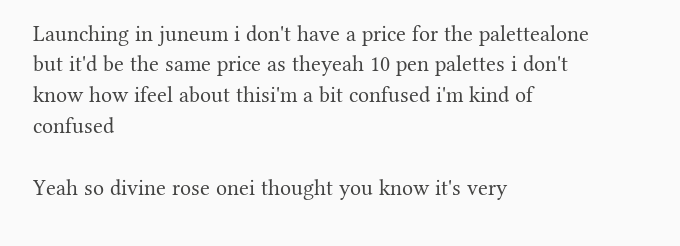Launching in juneum i don't have a price for the palettealone but it'd be the same price as theyeah 10 pen palettes i don't know how ifeel about thisi'm a bit confused i'm kind of confused

Yeah so divine rose onei thought you know it's very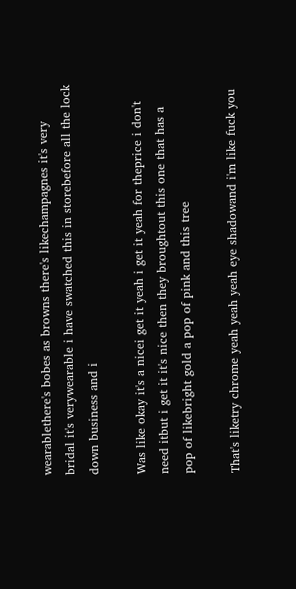wearablethere's bobes as browns there's likechampagnes it's very bridal it's verywearable i have swatched this in storebefore all the lock down business and i

Was like okay it's a nicei get it yeah i get it yeah for theprice i don't need itbut i get it it's nice then they broughtout this one that has a pop of likebright gold a pop of pink and this tree

That's liketry chrome yeah yeah yeah eye shadowand i'm like fuck you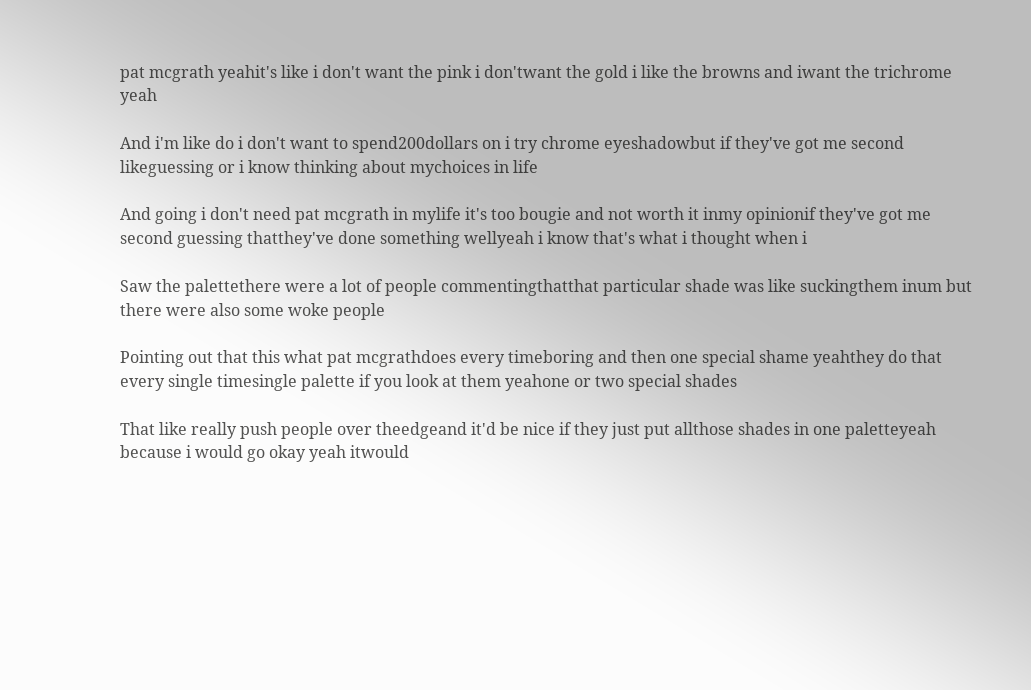pat mcgrath yeahit's like i don't want the pink i don'twant the gold i like the browns and iwant the trichrome yeah

And i'm like do i don't want to spend200dollars on i try chrome eyeshadowbut if they've got me second likeguessing or i know thinking about mychoices in life

And going i don't need pat mcgrath in mylife it's too bougie and not worth it inmy opinionif they've got me second guessing thatthey've done something wellyeah i know that's what i thought when i

Saw the palettethere were a lot of people commentingthatthat particular shade was like suckingthem inum but there were also some woke people

Pointing out that this what pat mcgrathdoes every timeboring and then one special shame yeahthey do that every single timesingle palette if you look at them yeahone or two special shades

That like really push people over theedgeand it'd be nice if they just put allthose shades in one paletteyeah because i would go okay yeah itwould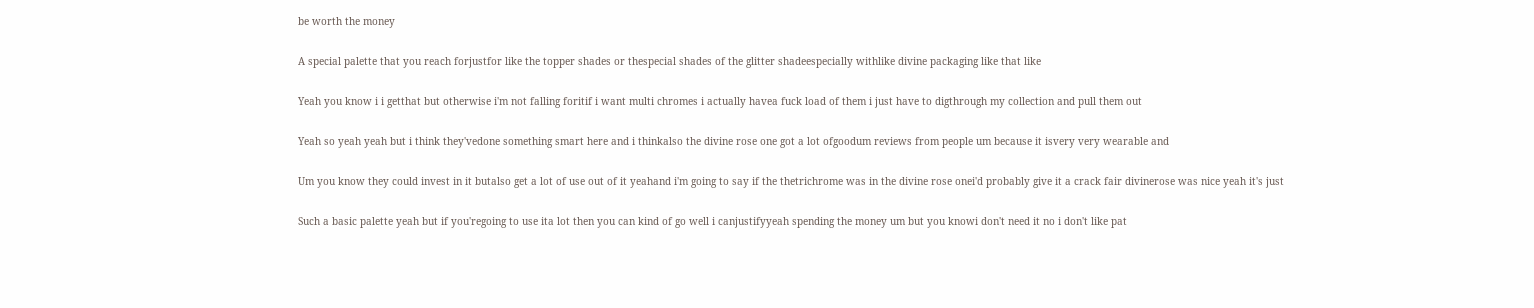be worth the money

A special palette that you reach forjustfor like the topper shades or thespecial shades of the glitter shadeespecially withlike divine packaging like that like

Yeah you know i i getthat but otherwise i'm not falling foritif i want multi chromes i actually havea fuck load of them i just have to digthrough my collection and pull them out

Yeah so yeah yeah but i think they'vedone something smart here and i thinkalso the divine rose one got a lot ofgoodum reviews from people um because it isvery very wearable and

Um you know they could invest in it butalso get a lot of use out of it yeahand i'm going to say if the thetrichrome was in the divine rose onei'd probably give it a crack fair divinerose was nice yeah it's just

Such a basic palette yeah but if you'regoing to use ita lot then you can kind of go well i canjustifyyeah spending the money um but you knowi don't need it no i don't like pat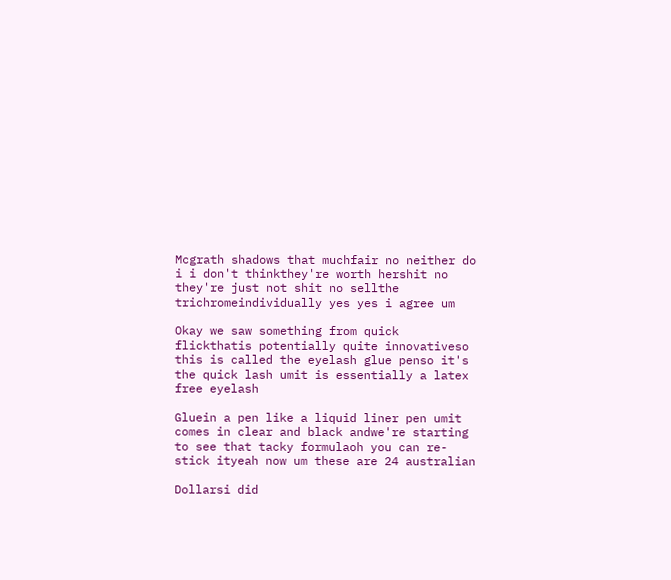Mcgrath shadows that muchfair no neither do i i don't thinkthey're worth hershit no they're just not shit no sellthe trichromeindividually yes yes i agree um

Okay we saw something from quick flickthatis potentially quite innovativeso this is called the eyelash glue penso it's the quick lash umit is essentially a latex free eyelash

Gluein a pen like a liquid liner pen umit comes in clear and black andwe're starting to see that tacky formulaoh you can re-stick ityeah now um these are 24 australian

Dollarsi did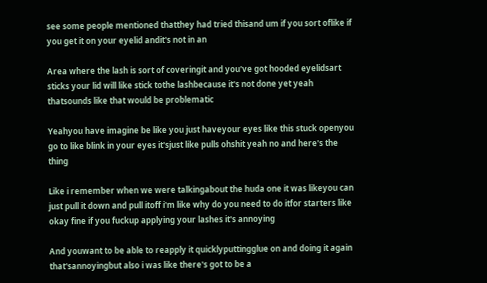see some people mentioned thatthey had tried thisand um if you sort oflike if you get it on your eyelid andit's not in an

Area where the lash is sort of coveringit and you've got hooded eyelidsart sticks your lid will like stick tothe lashbecause it's not done yet yeah thatsounds like that would be problematic

Yeahyou have imagine be like you just haveyour eyes like this stuck openyou go to like blink in your eyes it'sjust like pulls ohshit yeah no and here's the thing

Like i remember when we were talkingabout the huda one it was likeyou can just pull it down and pull itoff i'm like why do you need to do itfor starters like okay fine if you fuckup applying your lashes it's annoying

And youwant to be able to reapply it quicklyputtingglue on and doing it again that'sannoyingbut also i was like there's got to be a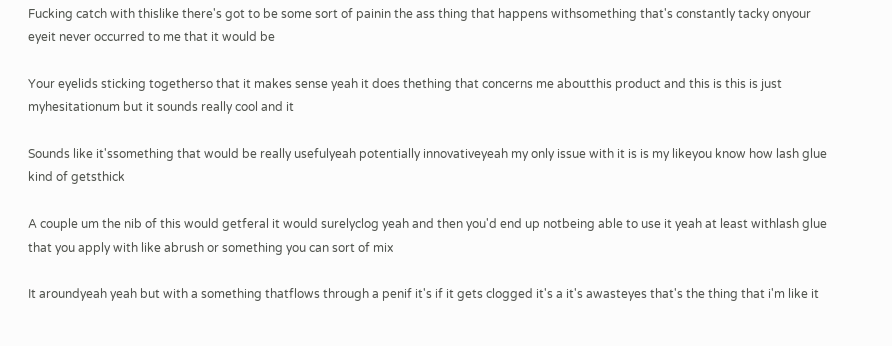Fucking catch with thislike there's got to be some sort of painin the ass thing that happens withsomething that's constantly tacky onyour eyeit never occurred to me that it would be

Your eyelids sticking togetherso that it makes sense yeah it does thething that concerns me aboutthis product and this is this is just myhesitationum but it sounds really cool and it

Sounds like it'ssomething that would be really usefulyeah potentially innovativeyeah my only issue with it is is my likeyou know how lash glue kind of getsthick

A couple um the nib of this would getferal it would surelyclog yeah and then you'd end up notbeing able to use it yeah at least withlash glue that you apply with like abrush or something you can sort of mix

It aroundyeah yeah but with a something thatflows through a penif it's if it gets clogged it's a it's awasteyes that's the thing that i'm like it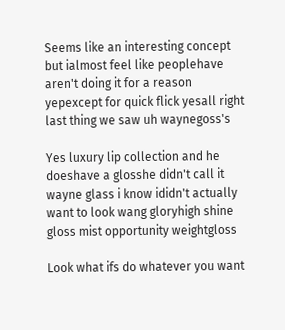Seems like an interesting concept but ialmost feel like peoplehave aren't doing it for a reason yepexcept for quick flick yesall right last thing we saw uh waynegoss's

Yes luxury lip collection and he doeshave a glosshe didn't call it wayne glass i know ididn't actually want to look wang gloryhigh shine gloss mist opportunity weightgloss

Look what ifs do whatever you want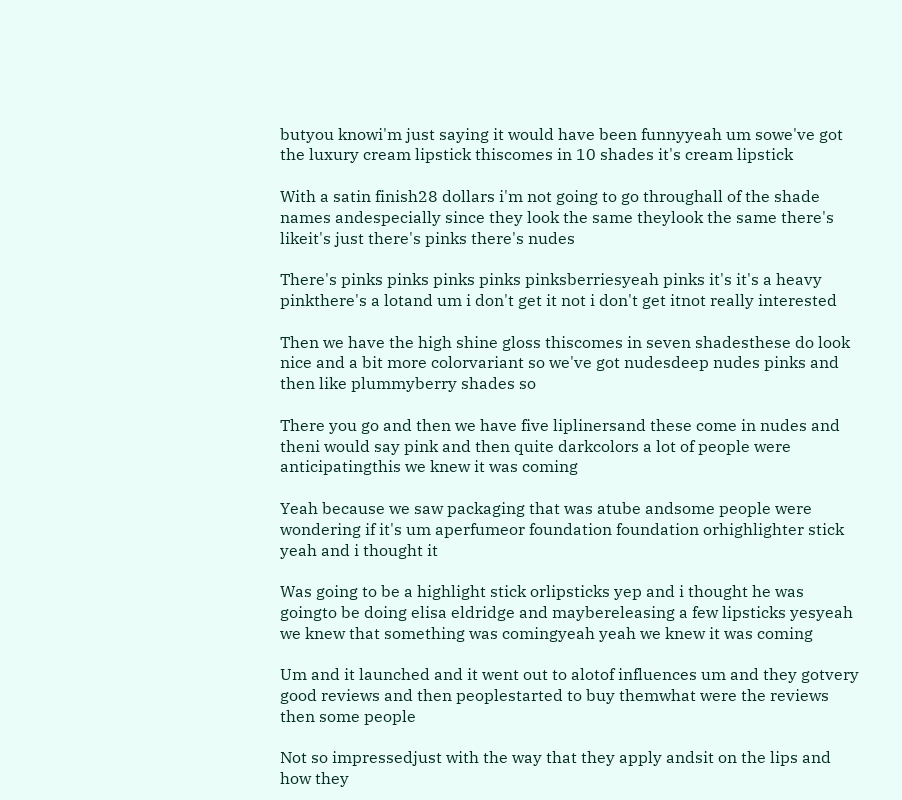butyou knowi'm just saying it would have been funnyyeah um sowe've got the luxury cream lipstick thiscomes in 10 shades it's cream lipstick

With a satin finish28 dollars i'm not going to go throughall of the shade names andespecially since they look the same theylook the same there's likeit's just there's pinks there's nudes

There's pinks pinks pinks pinks pinksberriesyeah pinks it's it's a heavy pinkthere's a lotand um i don't get it not i don't get itnot really interested

Then we have the high shine gloss thiscomes in seven shadesthese do look nice and a bit more colorvariant so we've got nudesdeep nudes pinks and then like plummyberry shades so

There you go and then we have five liplinersand these come in nudes and theni would say pink and then quite darkcolors a lot of people were anticipatingthis we knew it was coming

Yeah because we saw packaging that was atube andsome people were wondering if it's um aperfumeor foundation foundation orhighlighter stick yeah and i thought it

Was going to be a highlight stick orlipsticks yep and i thought he was goingto be doing elisa eldridge and maybereleasing a few lipsticks yesyeah we knew that something was comingyeah yeah we knew it was coming

Um and it launched and it went out to alotof influences um and they gotvery good reviews and then peoplestarted to buy themwhat were the reviews then some people

Not so impressedjust with the way that they apply andsit on the lips and how they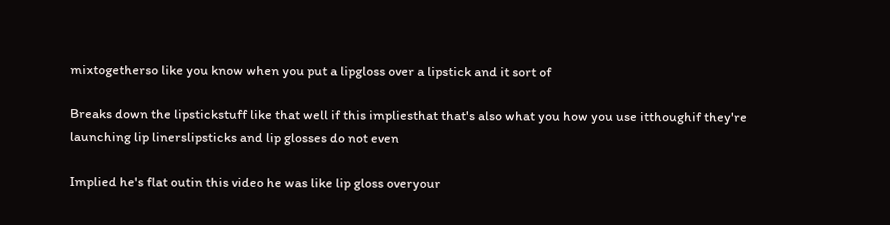mixtogetherso like you know when you put a lipgloss over a lipstick and it sort of

Breaks down the lipstickstuff like that well if this impliesthat that's also what you how you use itthoughif they're launching lip linerslipsticks and lip glosses do not even

Implied he's flat outin this video he was like lip gloss overyour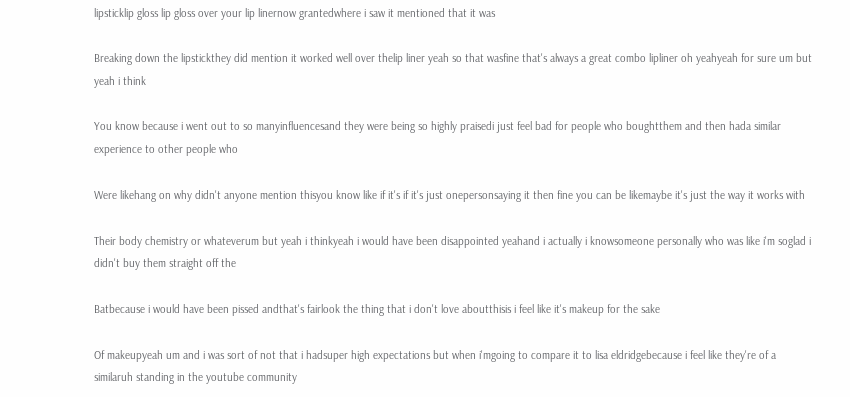lipsticklip gloss lip gloss over your lip linernow grantedwhere i saw it mentioned that it was

Breaking down the lipstickthey did mention it worked well over thelip liner yeah so that wasfine that's always a great combo lipliner oh yeahyeah for sure um but yeah i think

You know because i went out to so manyinfluencesand they were being so highly praisedi just feel bad for people who boughtthem and then hada similar experience to other people who

Were likehang on why didn't anyone mention thisyou know like if it's if it's just onepersonsaying it then fine you can be likemaybe it's just the way it works with

Their body chemistry or whateverum but yeah i thinkyeah i would have been disappointed yeahand i actually i knowsomeone personally who was like i'm soglad i didn't buy them straight off the

Batbecause i would have been pissed andthat's fairlook the thing that i don't love aboutthisis i feel like it's makeup for the sake

Of makeupyeah um and i was sort of not that i hadsuper high expectations but when i'mgoing to compare it to lisa eldridgebecause i feel like they're of a similaruh standing in the youtube community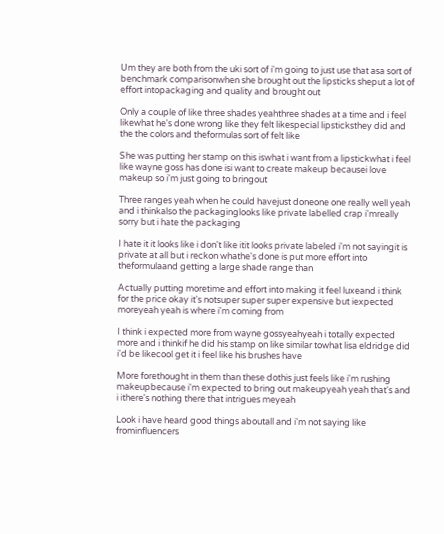Um they are both from the uki sort of i'm going to just use that asa sort of benchmark comparisonwhen she brought out the lipsticks sheput a lot of effort intopackaging and quality and brought out

Only a couple of like three shades yeahthree shades at a time and i feel likewhat he's done wrong like they felt likespecial lipsticksthey did and the the colors and theformulas sort of felt like

She was putting her stamp on this iswhat i want from a lipstickwhat i feel like wayne goss has done isi want to create makeup becausei love makeup so i'm just going to bringout

Three ranges yeah when he could havejust doneone one really well yeah and i thinkalso the packaginglooks like private labelled crap i'mreally sorry but i hate the packaging

I hate it it looks like i don't like itit looks private labeled i'm not sayingit is private at all but i reckon whathe's done is put more effort into theformulaand getting a large shade range than

Actually putting moretime and effort into making it feel luxeand i think for the price okay it's notsuper super super expensive but iexpected moreyeah yeah is where i'm coming from

I think i expected more from wayne gossyeahyeah i totally expected more and i thinkif he did his stamp on like similar towhat lisa eldridge did i'd be likecool get it i feel like his brushes have

More forethought in them than these dothis just feels like i'm rushing makeupbecause i'm expected to bring out makeupyeah yeah that's and i ithere's nothing there that intrigues meyeah

Look i have heard good things aboutall and i'm not saying like frominfluencers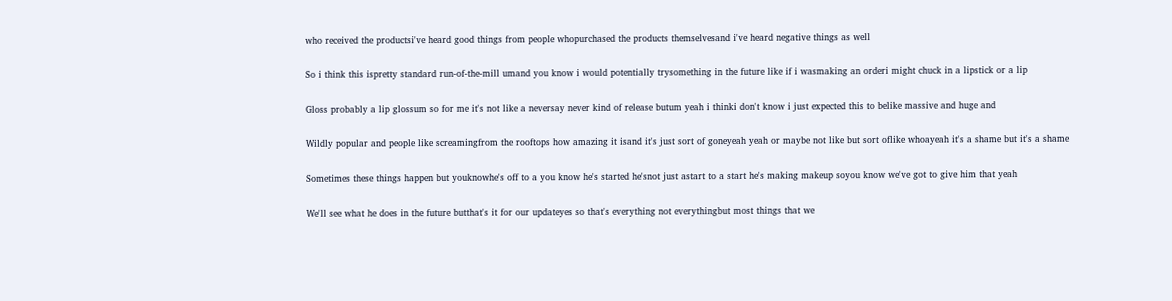who received the productsi've heard good things from people whopurchased the products themselvesand i've heard negative things as well

So i think this ispretty standard run-of-the-mill umand you know i would potentially trysomething in the future like if i wasmaking an orderi might chuck in a lipstick or a lip

Gloss probably a lip glossum so for me it's not like a neversay never kind of release butum yeah i thinki don't know i just expected this to belike massive and huge and

Wildly popular and people like screamingfrom the rooftops how amazing it isand it's just sort of goneyeah yeah or maybe not like but sort oflike whoayeah it's a shame but it's a shame

Sometimes these things happen but youknowhe's off to a you know he's started he'snot just astart to a start he's making makeup soyou know we've got to give him that yeah

We'll see what he does in the future butthat's it for our updateyes so that's everything not everythingbut most things that we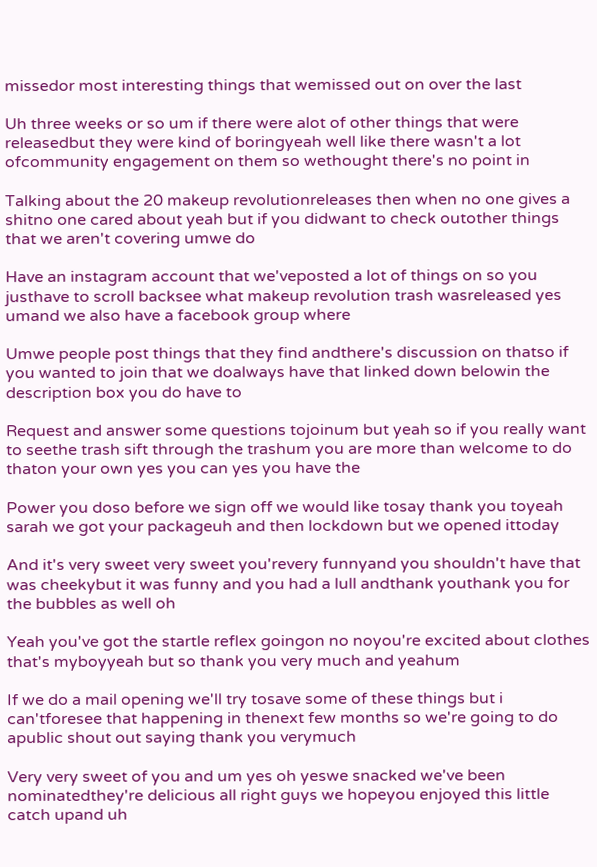missedor most interesting things that wemissed out on over the last

Uh three weeks or so um if there were alot of other things that were releasedbut they were kind of boringyeah well like there wasn't a lot ofcommunity engagement on them so wethought there's no point in

Talking about the 20 makeup revolutionreleases then when no one gives a shitno one cared about yeah but if you didwant to check outother things that we aren't covering umwe do

Have an instagram account that we'veposted a lot of things on so you justhave to scroll backsee what makeup revolution trash wasreleased yes umand we also have a facebook group where

Umwe people post things that they find andthere's discussion on thatso if you wanted to join that we doalways have that linked down belowin the description box you do have to

Request and answer some questions tojoinum but yeah so if you really want to seethe trash sift through the trashum you are more than welcome to do thaton your own yes you can yes you have the

Power you doso before we sign off we would like tosay thank you toyeah sarah we got your packageuh and then lockdown but we opened ittoday

And it's very sweet very sweet you'revery funnyand you shouldn't have that was cheekybut it was funny and you had a lull andthank youthank you for the bubbles as well oh

Yeah you've got the startle reflex goingon no noyou're excited about clothes that's myboyyeah but so thank you very much and yeahum

If we do a mail opening we'll try tosave some of these things but i can'tforesee that happening in thenext few months so we're going to do apublic shout out saying thank you verymuch

Very very sweet of you and um yes oh yeswe snacked we've been nominatedthey're delicious all right guys we hopeyou enjoyed this little catch upand uh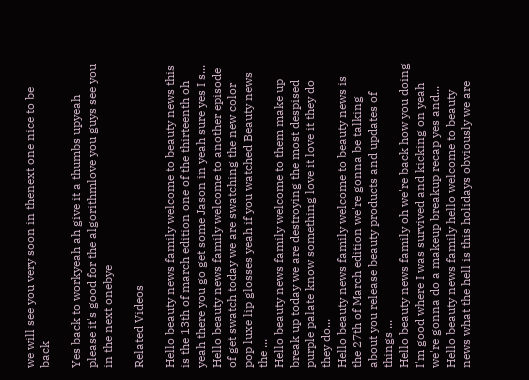we will see you very soon in thenext one nice to be back

Yes back to workyeah ah give it a thumbs upyeah please it's good for the algorithmlove you guys see you in the next onebye

Related Videos

Hello beauty news family welcome to beauty news this is the 13th of march edition one of the thirteenth oh yeah there you go get some Jason in yeah sure yes I s...
Hello beauty news family welcome to another episode of get swatch today we are swatching the new color pop luxe lip glosses yeah if you watched Beauty news the ...
Hello beauty news family welcome to them make up break up today we are destroying the most despised purple palate know something love it love it they do they do...
Hello beauty news family welcome to beauty news is the 27th of March edition we're gonna be talking about you release beauty products and updates of things ...
Hello beauty news family oh we're back how you doing I'm good where I was survived and kicking on yeah we're gonna do a makeup breakup recap yes and...
Hello beauty news family hello welcome to beauty news what the hell is this holidays obviously we are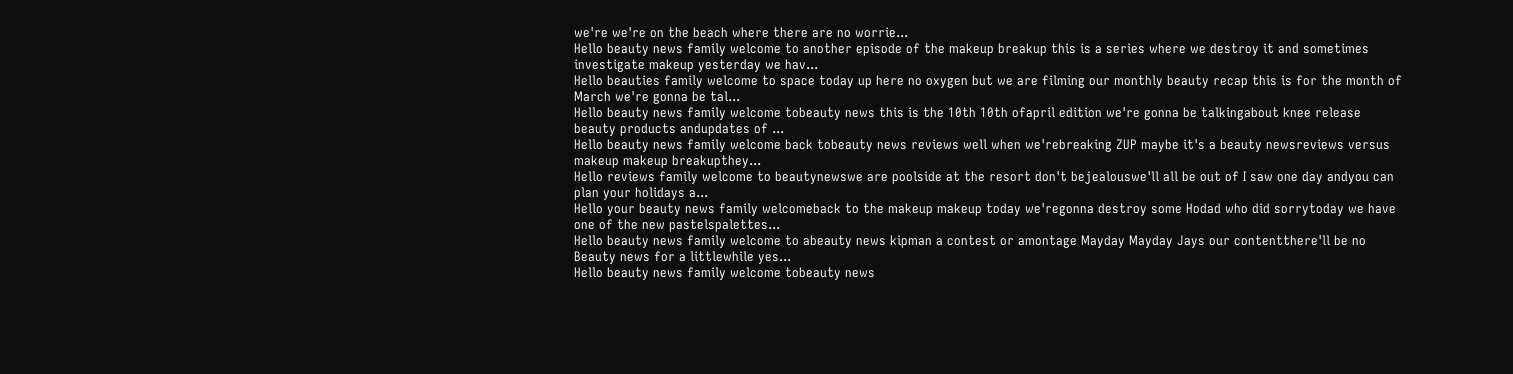we're we're on the beach where there are no worrie...
Hello beauty news family welcome to another episode of the makeup breakup this is a series where we destroy it and sometimes investigate makeup yesterday we hav...
Hello beauties family welcome to space today up here no oxygen but we are filming our monthly beauty recap this is for the month of March we're gonna be tal...
Hello beauty news family welcome tobeauty news this is the 10th 10th ofapril edition we're gonna be talkingabout knee release beauty products andupdates of ...
Hello beauty news family welcome back tobeauty news reviews well when we'rebreaking ZUP maybe it's a beauty newsreviews versus makeup makeup breakupthey...
Hello reviews family welcome to beautynewswe are poolside at the resort don't bejealouswe'll all be out of I saw one day andyou can plan your holidays a...
Hello your beauty news family welcomeback to the makeup makeup today we'regonna destroy some Hodad who did sorrytoday we have one of the new pastelspalettes...
Hello beauty news family welcome to abeauty news kipman a contest or amontage Mayday Mayday Jays our contentthere'll be no Beauty news for a littlewhile yes...
Hello beauty news family welcome tobeauty news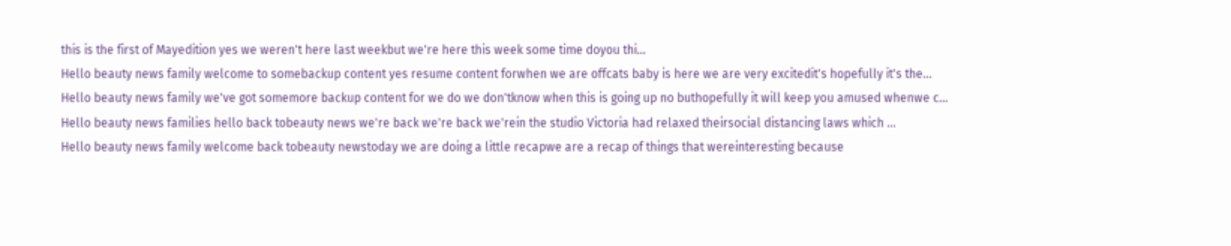this is the first of Mayedition yes we weren't here last weekbut we're here this week some time doyou thi...
Hello beauty news family welcome to somebackup content yes resume content forwhen we are offcats baby is here we are very excitedit's hopefully it's the...
Hello beauty news family we've got somemore backup content for we do we don'tknow when this is going up no buthopefully it will keep you amused whenwe c...
Hello beauty news families hello back tobeauty news we're back we're back we'rein the studio Victoria had relaxed theirsocial distancing laws which ...
Hello beauty news family welcome back tobeauty newstoday we are doing a little recapwe are a recap of things that wereinteresting because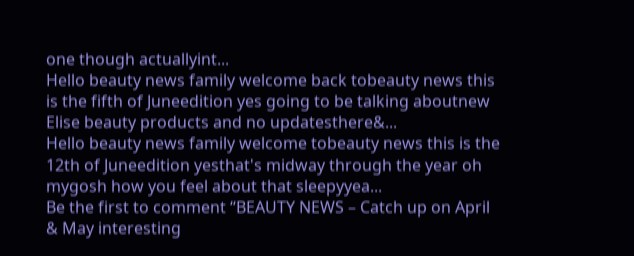one though actuallyint...
Hello beauty news family welcome back tobeauty news this is the fifth of Juneedition yes going to be talking aboutnew Elise beauty products and no updatesthere&...
Hello beauty news family welcome tobeauty news this is the 12th of Juneedition yesthat's midway through the year oh mygosh how you feel about that sleepyyea...
Be the first to comment “BEAUTY NEWS – Catch up on April & May interesting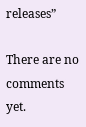releases”

There are no comments yet.